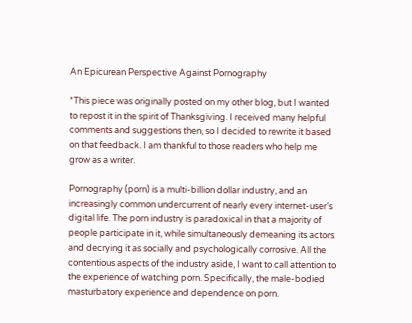An Epicurean Perspective Against Pornography

*This piece was originally posted on my other blog, but I wanted to repost it in the spirit of Thanksgiving. I received many helpful comments and suggestions then, so I decided to rewrite it based on that feedback. I am thankful to those readers who help me grow as a writer.

Pornography (porn) is a multi-billion dollar industry, and an increasingly common undercurrent of nearly every internet-user’s digital life. The porn industry is paradoxical in that a majority of people participate in it, while simultaneously demeaning its actors and decrying it as socially and psychologically corrosive. All the contentious aspects of the industry aside, I want to call attention to the experience of watching porn. Specifically, the male-bodied masturbatory experience and dependence on porn.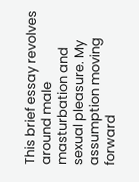This brief essay revolves around male masturbation and sexual pleasure. My assumption moving forward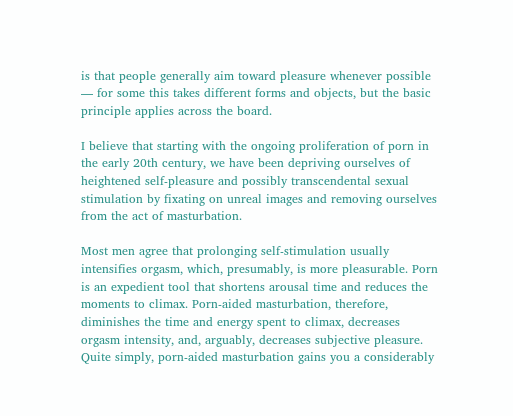is that people generally aim toward pleasure whenever possible — for some this takes different forms and objects, but the basic principle applies across the board.

I believe that starting with the ongoing proliferation of porn in the early 20th century, we have been depriving ourselves of heightened self-pleasure and possibly transcendental sexual stimulation by fixating on unreal images and removing ourselves from the act of masturbation.

Most men agree that prolonging self-stimulation usually intensifies orgasm, which, presumably, is more pleasurable. Porn is an expedient tool that shortens arousal time and reduces the moments to climax. Porn-aided masturbation, therefore, diminishes the time and energy spent to climax, decreases orgasm intensity, and, arguably, decreases subjective pleasure. Quite simply, porn-aided masturbation gains you a considerably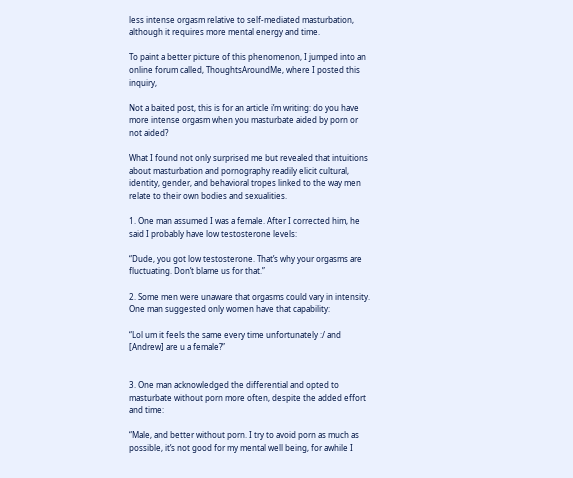less intense orgasm relative to self-mediated masturbation, although it requires more mental energy and time.

To paint a better picture of this phenomenon, I jumped into an online forum called, ThoughtsAroundMe, where I posted this inquiry,

Not a baited post, this is for an article i’m writing: do you have more intense orgasm when you masturbate aided by porn or not aided?

What I found not only surprised me but revealed that intuitions about masturbation and pornography readily elicit cultural, identity, gender, and behavioral tropes linked to the way men relate to their own bodies and sexualities.

1. One man assumed I was a female. After I corrected him, he said I probably have low testosterone levels:

“Dude, you got low testosterone. That’s why your orgasms are fluctuating. Don’t blame us for that.”

2. Some men were unaware that orgasms could vary in intensity. One man suggested only women have that capability:

“Lol um it feels the same every time unfortunately :/ and [Andrew] are u a female?”


3. One man acknowledged the differential and opted to masturbate without porn more often, despite the added effort and time:

“Male, and better without porn. I try to avoid porn as much as possible, it’s not good for my mental well being, for awhile I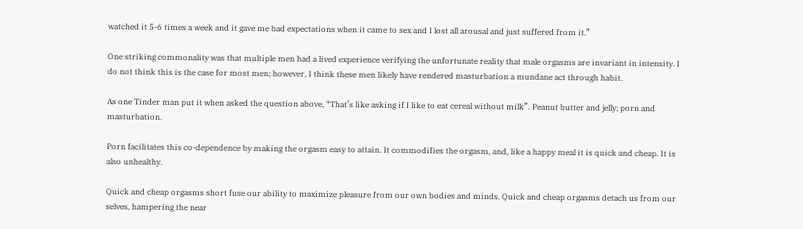watched it 5-6 times a week and it gave me bad expectations when it came to sex and I lost all arousal and just suffered from it.”

One striking commonality was that multiple men had a lived experience verifying the unfortunate reality that male orgasms are invariant in intensity. I do not think this is the case for most men; however, I think these men likely have rendered masturbation a mundane act through habit.

As one Tinder man put it when asked the question above, “That’s like asking if I like to eat cereal without milk”. Peanut butter and jelly; porn and masturbation.

Porn facilitates this co-dependence by making the orgasm easy to attain. It commodifies the orgasm, and, like a happy meal it is quick and cheap. It is also unhealthy.

Quick and cheap orgasms short fuse our ability to maximize pleasure from our own bodies and minds. Quick and cheap orgasms detach us from our selves, hampering the near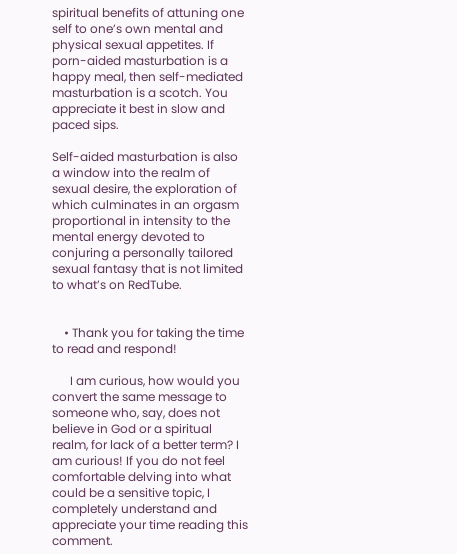spiritual benefits of attuning one self to one’s own mental and physical sexual appetites. If porn-aided masturbation is a happy meal, then self-mediated masturbation is a scotch. You appreciate it best in slow and paced sips.

Self-aided masturbation is also a window into the realm of sexual desire, the exploration of which culminates in an orgasm proportional in intensity to the mental energy devoted to conjuring a personally tailored sexual fantasy that is not limited to what’s on RedTube.


    • Thank you for taking the time to read and respond!

      I am curious, how would you convert the same message to someone who, say, does not believe in God or a spiritual realm, for lack of a better term? I am curious! If you do not feel comfortable delving into what could be a sensitive topic, I completely understand and appreciate your time reading this comment.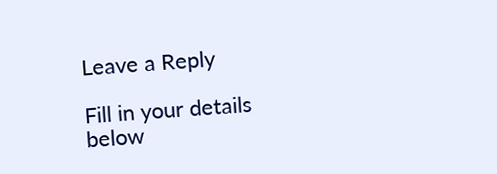Leave a Reply

Fill in your details below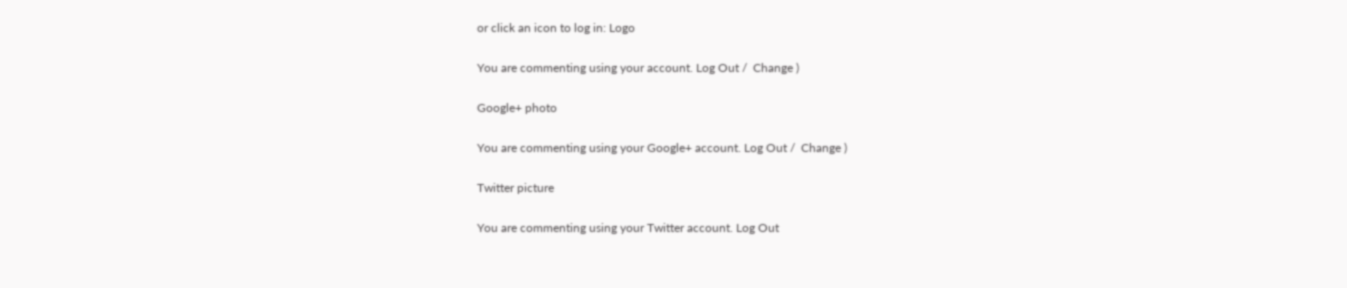or click an icon to log in: Logo

You are commenting using your account. Log Out /  Change )

Google+ photo

You are commenting using your Google+ account. Log Out /  Change )

Twitter picture

You are commenting using your Twitter account. Log Out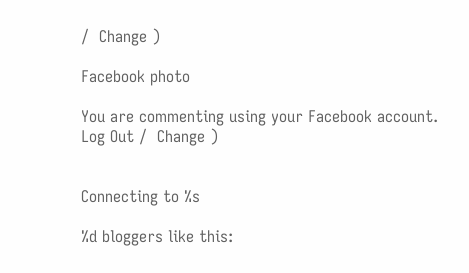/  Change )

Facebook photo

You are commenting using your Facebook account. Log Out /  Change )


Connecting to %s

%d bloggers like this: